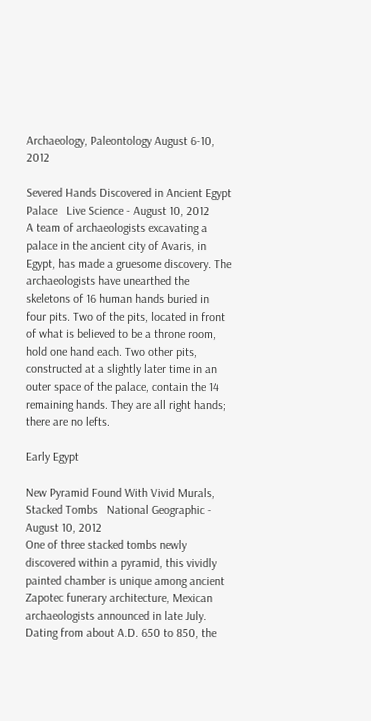Archaeology, Paleontology August 6-10, 2012

Severed Hands Discovered in Ancient Egypt Palace   Live Science - August 10, 2012
A team of archaeologists excavating a palace in the ancient city of Avaris, in Egypt, has made a gruesome discovery. The archaeologists have unearthed the skeletons of 16 human hands buried in four pits. Two of the pits, located in front of what is believed to be a throne room, hold one hand each. Two other pits, constructed at a slightly later time in an outer space of the palace, contain the 14 remaining hands. They are all right hands; there are no lefts.

Early Egypt

New Pyramid Found With Vivid Murals, Stacked Tombs   National Geographic - August 10, 2012
One of three stacked tombs newly discovered within a pyramid, this vividly painted chamber is unique among ancient Zapotec funerary architecture, Mexican archaeologists announced in late July. Dating from about A.D. 650 to 850, the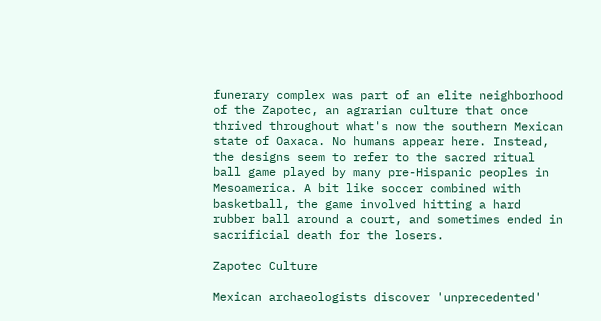funerary complex was part of an elite neighborhood of the Zapotec, an agrarian culture that once thrived throughout what's now the southern Mexican state of Oaxaca. No humans appear here. Instead, the designs seem to refer to the sacred ritual ball game played by many pre-Hispanic peoples in Mesoamerica. A bit like soccer combined with basketball, the game involved hitting a hard rubber ball around a court, and sometimes ended in sacrificial death for the losers.

Zapotec Culture

Mexican archaeologists discover 'unprecedented'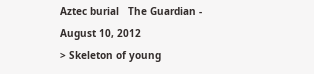Aztec burial   The Guardian - August 10, 2012
> Skeleton of young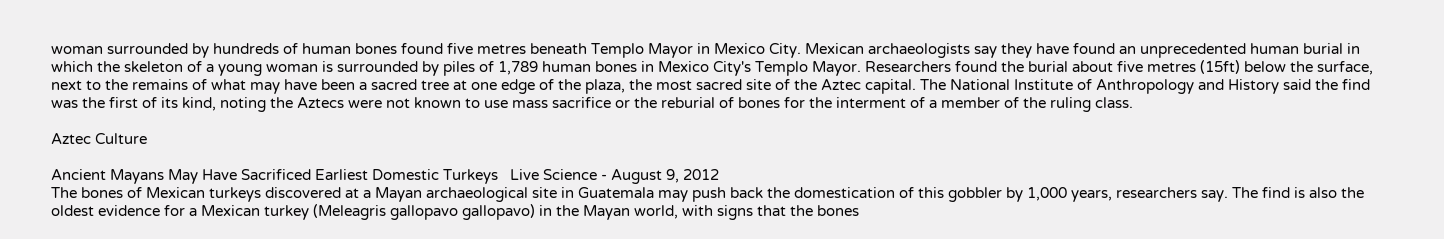woman surrounded by hundreds of human bones found five metres beneath Templo Mayor in Mexico City. Mexican archaeologists say they have found an unprecedented human burial in which the skeleton of a young woman is surrounded by piles of 1,789 human bones in Mexico City's Templo Mayor. Researchers found the burial about five metres (15ft) below the surface, next to the remains of what may have been a sacred tree at one edge of the plaza, the most sacred site of the Aztec capital. The National Institute of Anthropology and History said the find was the first of its kind, noting the Aztecs were not known to use mass sacrifice or the reburial of bones for the interment of a member of the ruling class.

Aztec Culture

Ancient Mayans May Have Sacrificed Earliest Domestic Turkeys   Live Science - August 9, 2012
The bones of Mexican turkeys discovered at a Mayan archaeological site in Guatemala may push back the domestication of this gobbler by 1,000 years, researchers say. The find is also the oldest evidence for a Mexican turkey (Meleagris gallopavo gallopavo) in the Mayan world, with signs that the bones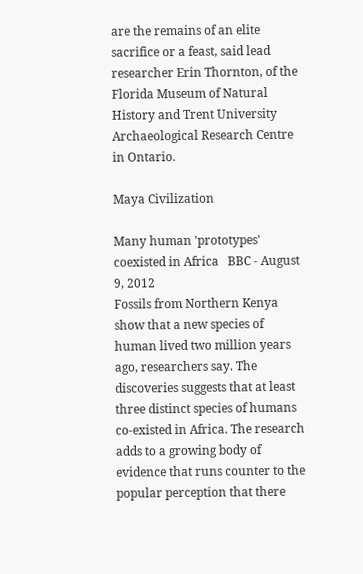are the remains of an elite sacrifice or a feast, said lead researcher Erin Thornton, of the Florida Museum of Natural History and Trent University Archaeological Research Centre in Ontario.

Maya Civilization

Many human 'prototypes' coexisted in Africa   BBC - August 9, 2012
Fossils from Northern Kenya show that a new species of human lived two million years ago, researchers say. The discoveries suggests that at least three distinct species of humans co-existed in Africa. The research adds to a growing body of evidence that runs counter to the popular perception that there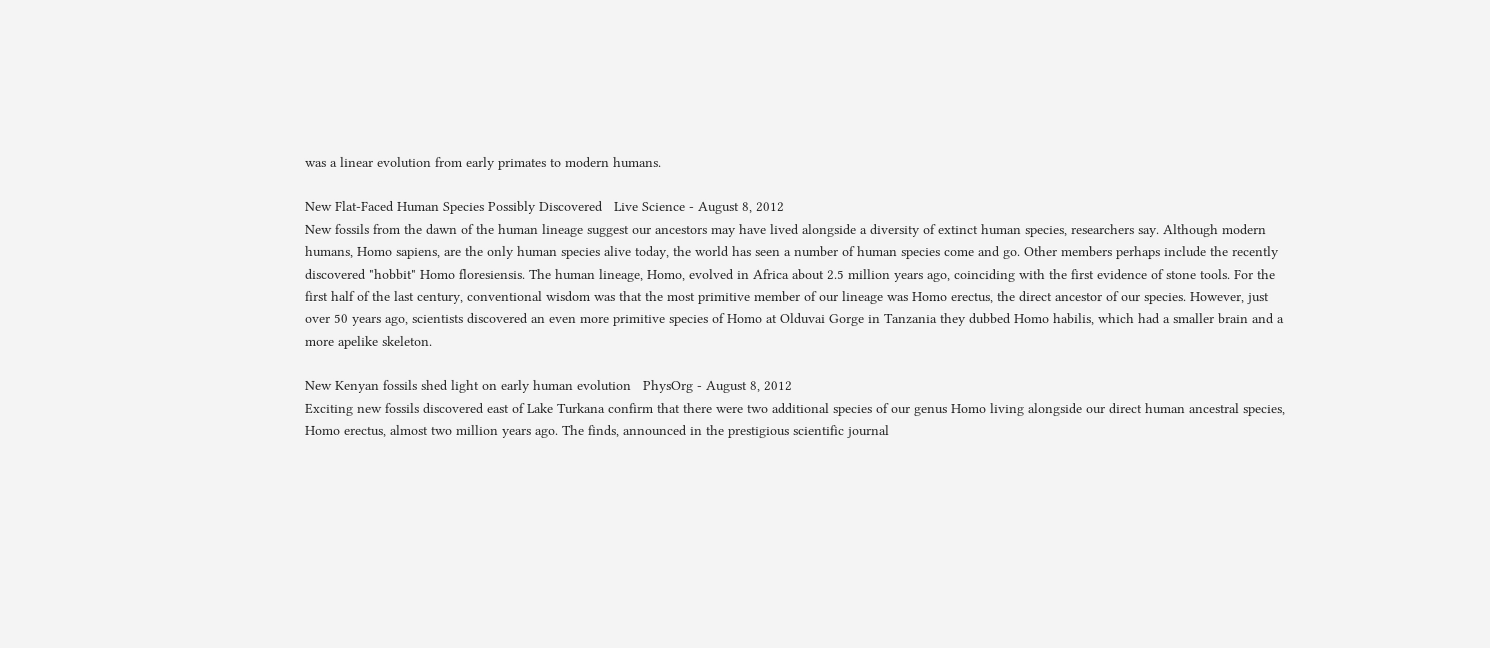was a linear evolution from early primates to modern humans.

New Flat-Faced Human Species Possibly Discovered   Live Science - August 8, 2012
New fossils from the dawn of the human lineage suggest our ancestors may have lived alongside a diversity of extinct human species, researchers say. Although modern humans, Homo sapiens, are the only human species alive today, the world has seen a number of human species come and go. Other members perhaps include the recently discovered "hobbit" Homo floresiensis. The human lineage, Homo, evolved in Africa about 2.5 million years ago, coinciding with the first evidence of stone tools. For the first half of the last century, conventional wisdom was that the most primitive member of our lineage was Homo erectus, the direct ancestor of our species. However, just over 50 years ago, scientists discovered an even more primitive species of Homo at Olduvai Gorge in Tanzania they dubbed Homo habilis, which had a smaller brain and a more apelike skeleton.

New Kenyan fossils shed light on early human evolution   PhysOrg - August 8, 2012
Exciting new fossils discovered east of Lake Turkana confirm that there were two additional species of our genus Homo living alongside our direct human ancestral species, Homo erectus, almost two million years ago. The finds, announced in the prestigious scientific journal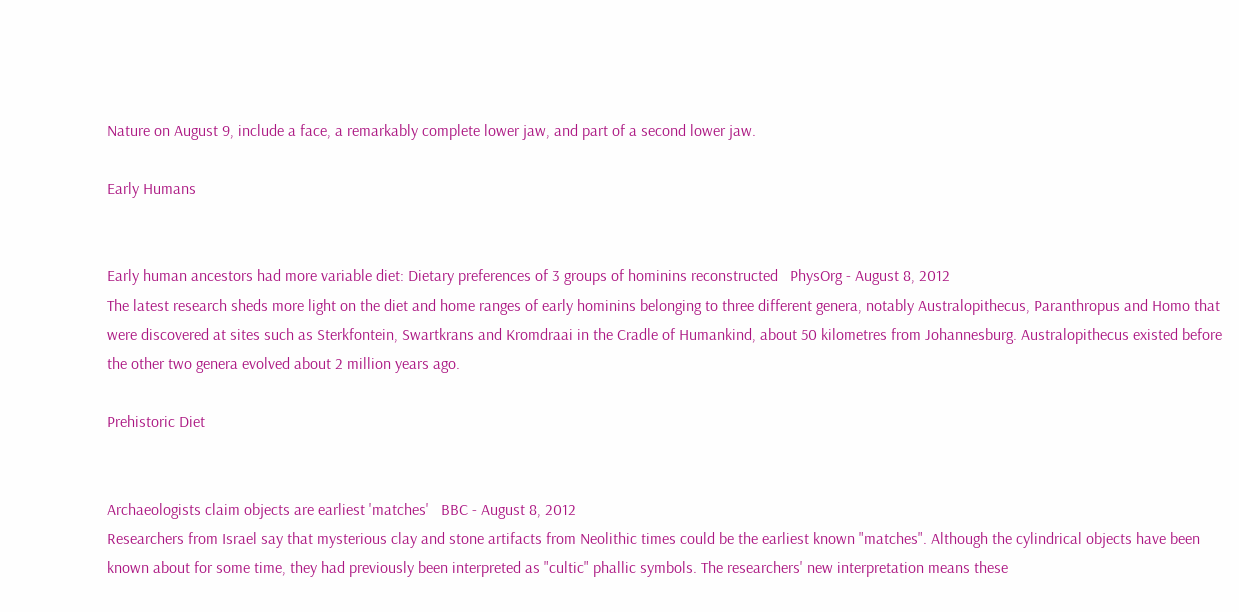Nature on August 9, include a face, a remarkably complete lower jaw, and part of a second lower jaw.

Early Humans


Early human ancestors had more variable diet: Dietary preferences of 3 groups of hominins reconstructed   PhysOrg - August 8, 2012
The latest research sheds more light on the diet and home ranges of early hominins belonging to three different genera, notably Australopithecus, Paranthropus and Homo that were discovered at sites such as Sterkfontein, Swartkrans and Kromdraai in the Cradle of Humankind, about 50 kilometres from Johannesburg. Australopithecus existed before the other two genera evolved about 2 million years ago.

Prehistoric Diet


Archaeologists claim objects are earliest 'matches'   BBC - August 8, 2012
Researchers from Israel say that mysterious clay and stone artifacts from Neolithic times could be the earliest known "matches". Although the cylindrical objects have been known about for some time, they had previously been interpreted as "cultic" phallic symbols. The researchers' new interpretation means these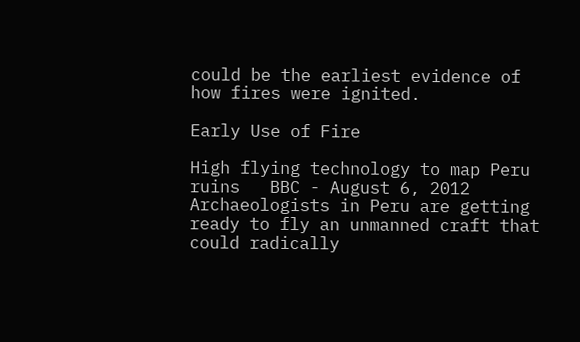could be the earliest evidence of how fires were ignited.

Early Use of Fire

High flying technology to map Peru ruins   BBC - August 6, 2012
Archaeologists in Peru are getting ready to fly an unmanned craft that could radically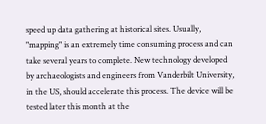speed up data gathering at historical sites. Usually, "mapping" is an extremely time consuming process and can take several years to complete. New technology developed by archaeologists and engineers from Vanderbilt University, in the US, should accelerate this process. The device will be tested later this month at the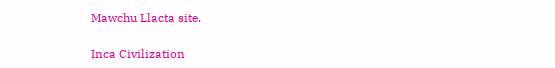Mawchu Llacta site.

Inca Civilization